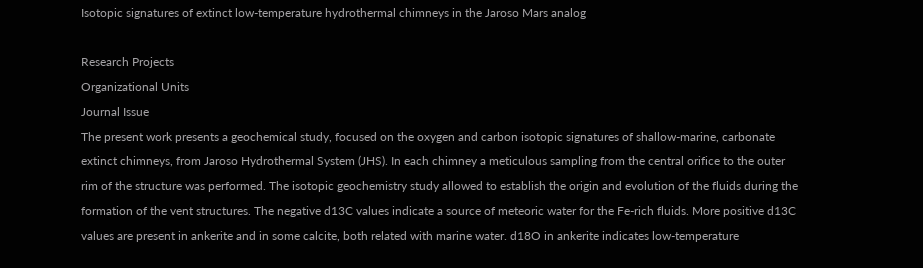Isotopic signatures of extinct low-temperature hydrothermal chimneys in the Jaroso Mars analog

Research Projects
Organizational Units
Journal Issue
The present work presents a geochemical study, focused on the oxygen and carbon isotopic signatures of shallow-marine, carbonate extinct chimneys, from Jaroso Hydrothermal System (JHS). In each chimney a meticulous sampling from the central orifice to the outer rim of the structure was performed. The isotopic geochemistry study allowed to establish the origin and evolution of the fluids during the formation of the vent structures. The negative d13C values indicate a source of meteoric water for the Fe-rich fluids. More positive d13C values are present in ankerite and in some calcite, both related with marine water. d18O in ankerite indicates low-temperature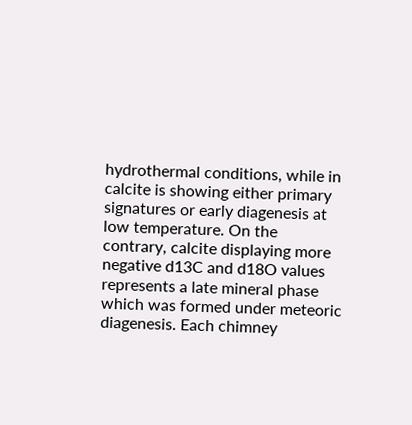hydrothermal conditions, while in calcite is showing either primary signatures or early diagenesis at low temperature. On the contrary, calcite displaying more negative d13C and d18O values represents a late mineral phase which was formed under meteoric diagenesis. Each chimney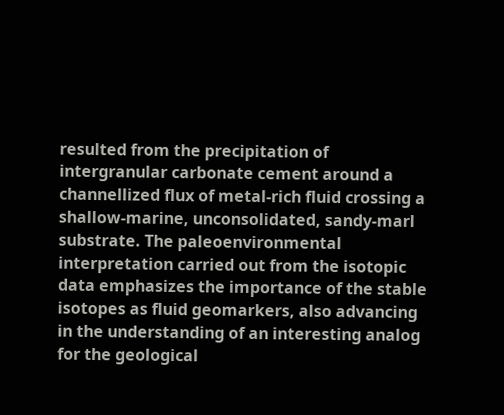resulted from the precipitation of intergranular carbonate cement around a channellized flux of metal-rich fluid crossing a shallow-marine, unconsolidated, sandy-marl substrate. The paleoenvironmental interpretation carried out from the isotopic data emphasizes the importance of the stable isotopes as fluid geomarkers, also advancing in the understanding of an interesting analog for the geological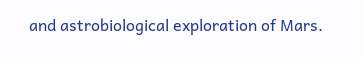and astrobiological exploration of Mars.